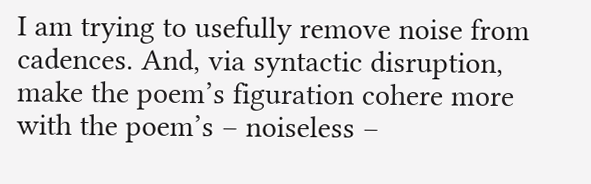I am trying to usefully remove noise from cadences. And, via syntactic disruption, make the poem’s figuration cohere more with the poem’s – noiseless –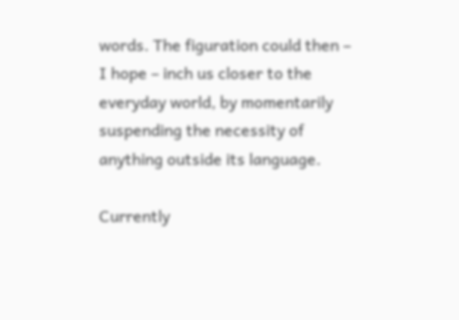words. The figuration could then – I hope – inch us closer to the everyday world, by momentarily suspending the necessity of anything outside its language.

Currently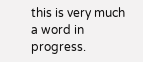this is very much a word in progress.